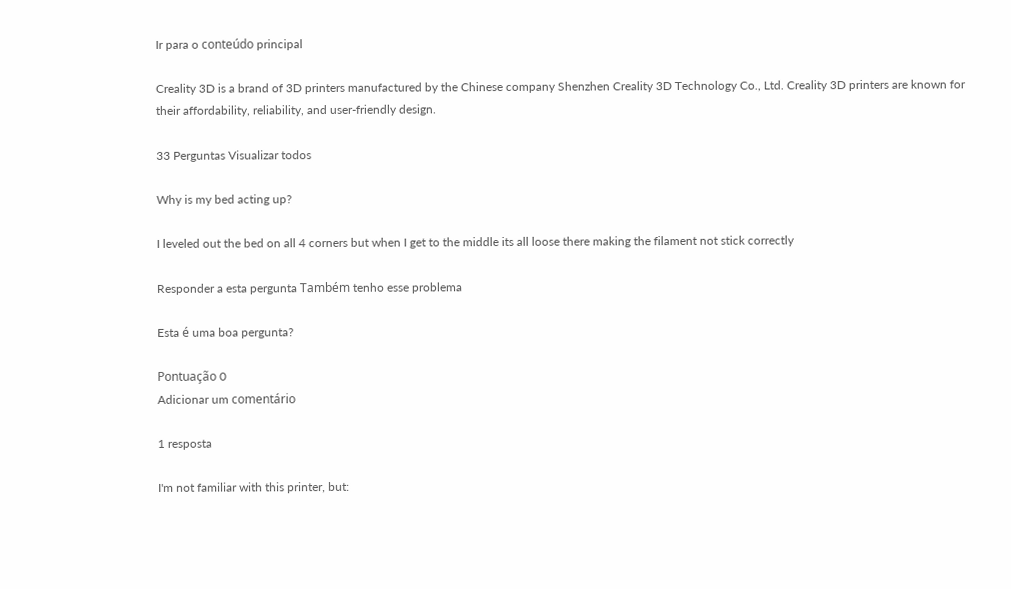Ir para o conteúdo principal

Creality 3D is a brand of 3D printers manufactured by the Chinese company Shenzhen Creality 3D Technology Co., Ltd. Creality 3D printers are known for their affordability, reliability, and user-friendly design.

33 Perguntas Visualizar todos

Why is my bed acting up?

I leveled out the bed on all 4 corners but when I get to the middle its all loose there making the filament not stick correctly

Responder a esta pergunta Também tenho esse problema

Esta é uma boa pergunta?

Pontuação 0
Adicionar um comentário

1 resposta

I'm not familiar with this printer, but: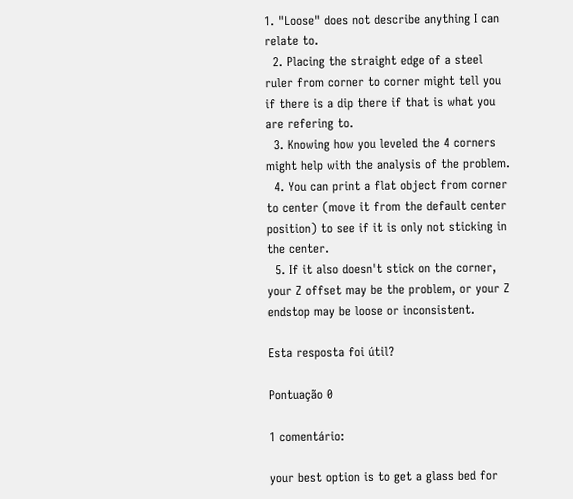1. "Loose" does not describe anything I can relate to.
  2. Placing the straight edge of a steel ruler from corner to corner might tell you if there is a dip there if that is what you are refering to.
  3. Knowing how you leveled the 4 corners might help with the analysis of the problem.
  4. You can print a flat object from corner to center (move it from the default center position) to see if it is only not sticking in the center.
  5. If it also doesn't stick on the corner, your Z offset may be the problem, or your Z endstop may be loose or inconsistent.

Esta resposta foi útil?

Pontuação 0

1 comentário:

your best option is to get a glass bed for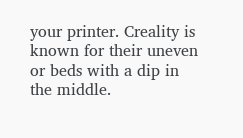your printer. Creality is known for their uneven or beds with a dip in the middle.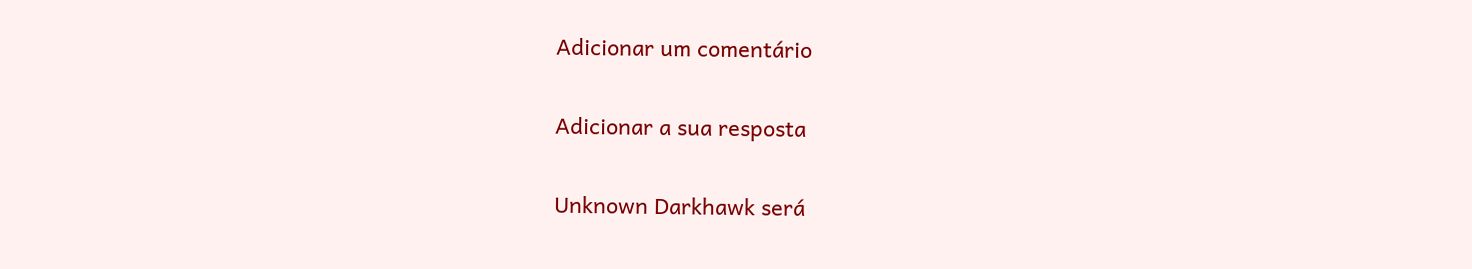Adicionar um comentário

Adicionar a sua resposta

Unknown Darkhawk será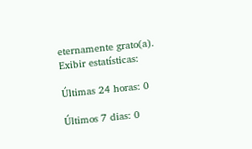eternamente grato(a).
Exibir estatísticas:

Últimas 24 horas: 0

Últimos 7 dias: 0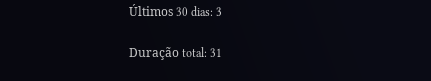Últimos 30 dias: 3

Duração total: 31